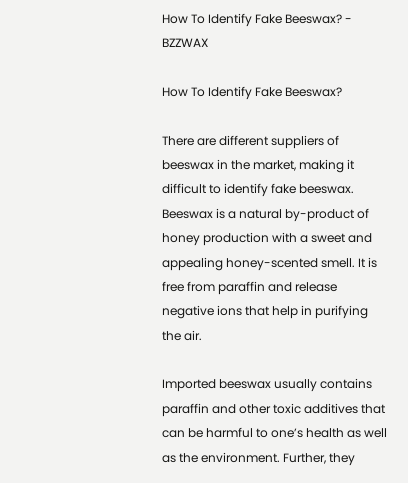How To Identify Fake Beeswax? - BZZWAX

How To Identify Fake Beeswax?

There are different suppliers of beeswax in the market, making it difficult to identify fake beeswax. Beeswax is a natural by-product of honey production with a sweet and appealing honey-scented smell. It is free from paraffin and release negative ions that help in purifying the air.

Imported beeswax usually contains paraffin and other toxic additives that can be harmful to one’s health as well as the environment. Further, they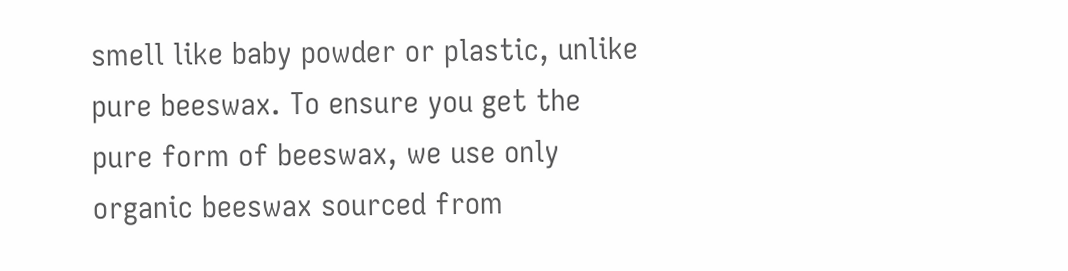smell like baby powder or plastic, unlike pure beeswax. To ensure you get the pure form of beeswax, we use only organic beeswax sourced from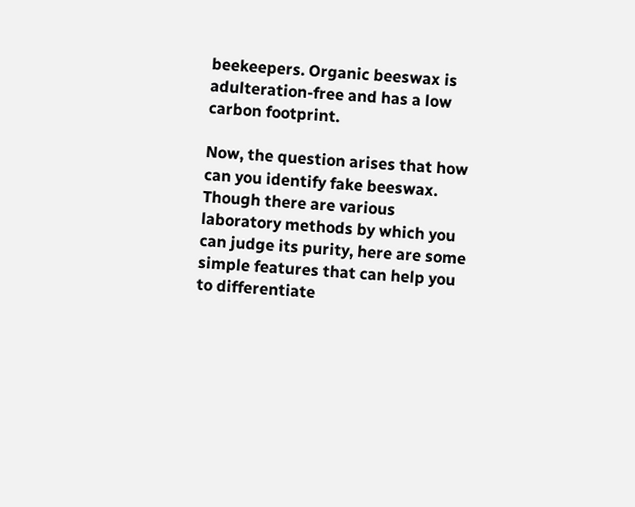beekeepers. Organic beeswax is adulteration-free and has a low carbon footprint.

Now, the question arises that how can you identify fake beeswax. Though there are various laboratory methods by which you can judge its purity, here are some simple features that can help you to differentiate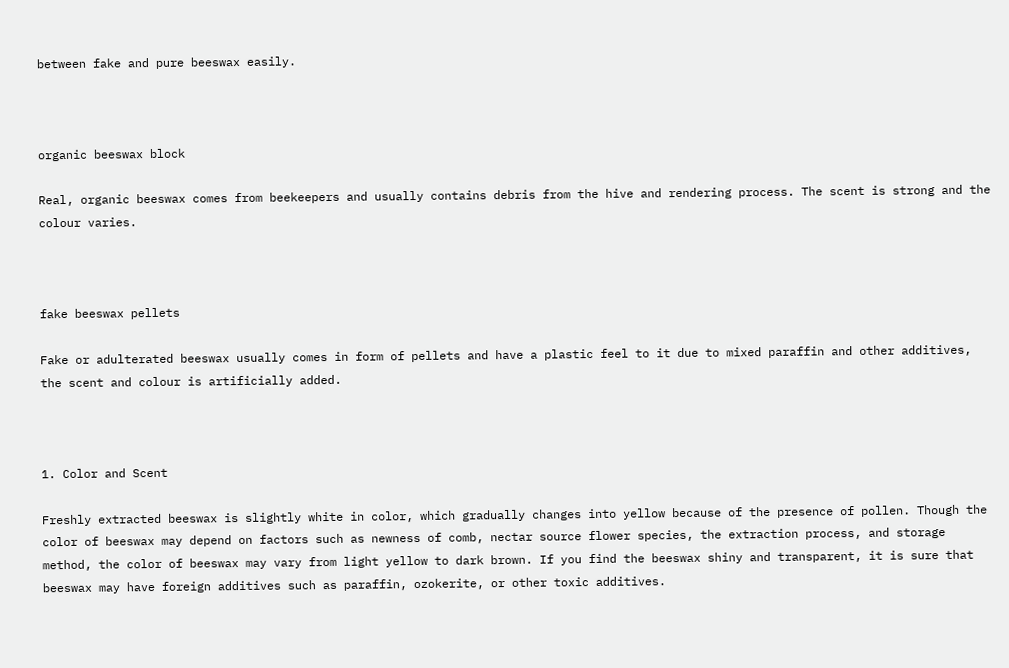between fake and pure beeswax easily.



organic beeswax block

Real, organic beeswax comes from beekeepers and usually contains debris from the hive and rendering process. The scent is strong and the colour varies.



fake beeswax pellets

Fake or adulterated beeswax usually comes in form of pellets and have a plastic feel to it due to mixed paraffin and other additives, the scent and colour is artificially added.



1. Color and Scent

Freshly extracted beeswax is slightly white in color, which gradually changes into yellow because of the presence of pollen. Though the color of beeswax may depend on factors such as newness of comb, nectar source flower species, the extraction process, and storage method, the color of beeswax may vary from light yellow to dark brown. If you find the beeswax shiny and transparent, it is sure that beeswax may have foreign additives such as paraffin, ozokerite, or other toxic additives.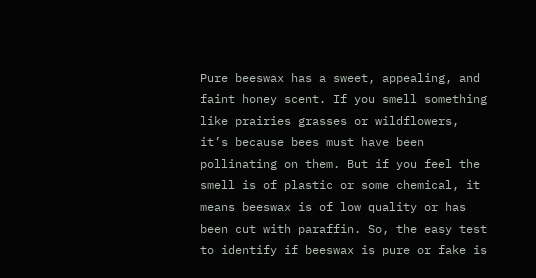Pure beeswax has a sweet, appealing, and faint honey scent. If you smell something like prairies grasses or wildflowers, it’s because bees must have been pollinating on them. But if you feel the smell is of plastic or some chemical, it means beeswax is of low quality or has been cut with paraffin. So, the easy test to identify if beeswax is pure or fake is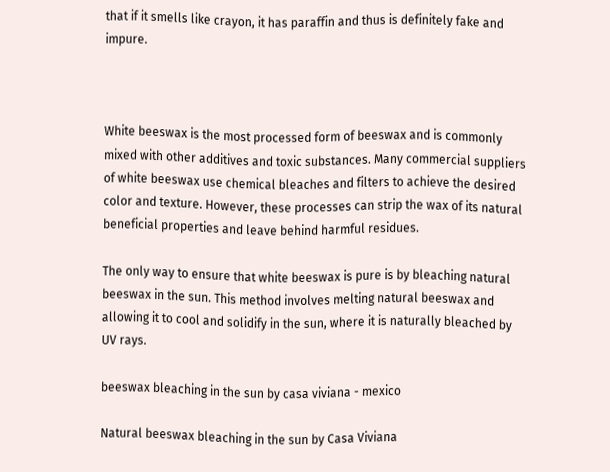that if it smells like crayon, it has paraffin and thus is definitely fake and impure.



White beeswax is the most processed form of beeswax and is commonly mixed with other additives and toxic substances. Many commercial suppliers of white beeswax use chemical bleaches and filters to achieve the desired color and texture. However, these processes can strip the wax of its natural beneficial properties and leave behind harmful residues.

The only way to ensure that white beeswax is pure is by bleaching natural beeswax in the sun. This method involves melting natural beeswax and allowing it to cool and solidify in the sun, where it is naturally bleached by UV rays.

beeswax bleaching in the sun by casa viviana - mexico

Natural beeswax bleaching in the sun by Casa Viviana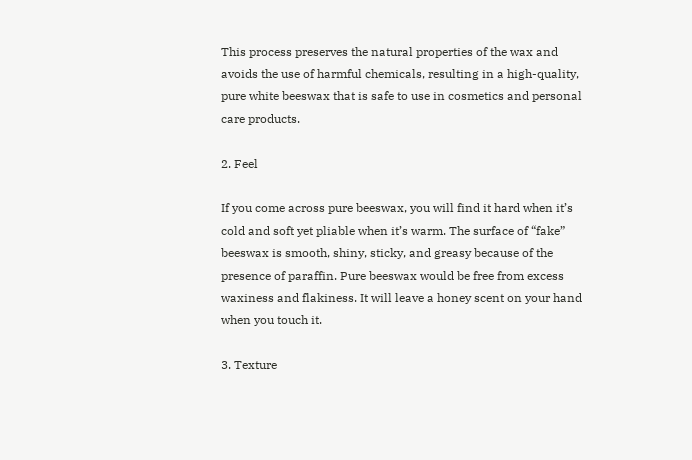This process preserves the natural properties of the wax and avoids the use of harmful chemicals, resulting in a high-quality, pure white beeswax that is safe to use in cosmetics and personal care products.

2. Feel

If you come across pure beeswax, you will find it hard when it’s cold and soft yet pliable when it’s warm. The surface of “fake” beeswax is smooth, shiny, sticky, and greasy because of the presence of paraffin. Pure beeswax would be free from excess waxiness and flakiness. It will leave a honey scent on your hand when you touch it.

3. Texture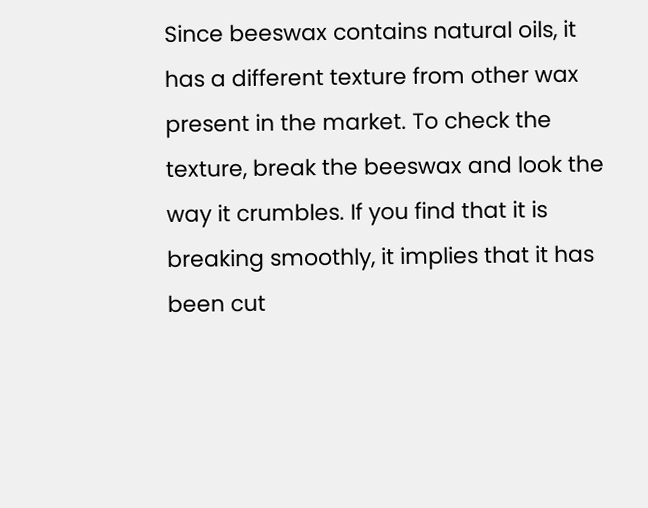Since beeswax contains natural oils, it has a different texture from other wax present in the market. To check the texture, break the beeswax and look the way it crumbles. If you find that it is breaking smoothly, it implies that it has been cut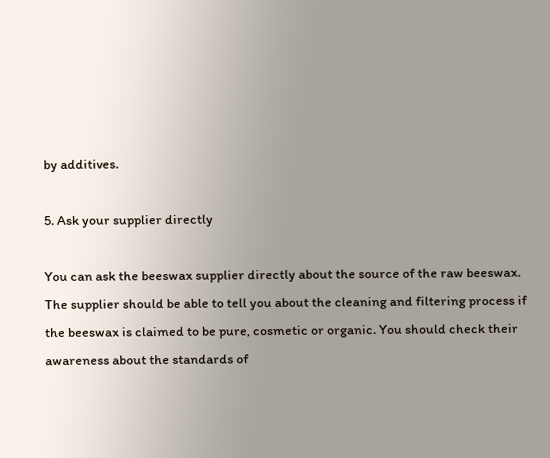by additives.

5. Ask your supplier directly

You can ask the beeswax supplier directly about the source of the raw beeswax. The supplier should be able to tell you about the cleaning and filtering process if the beeswax is claimed to be pure, cosmetic or organic. You should check their awareness about the standards of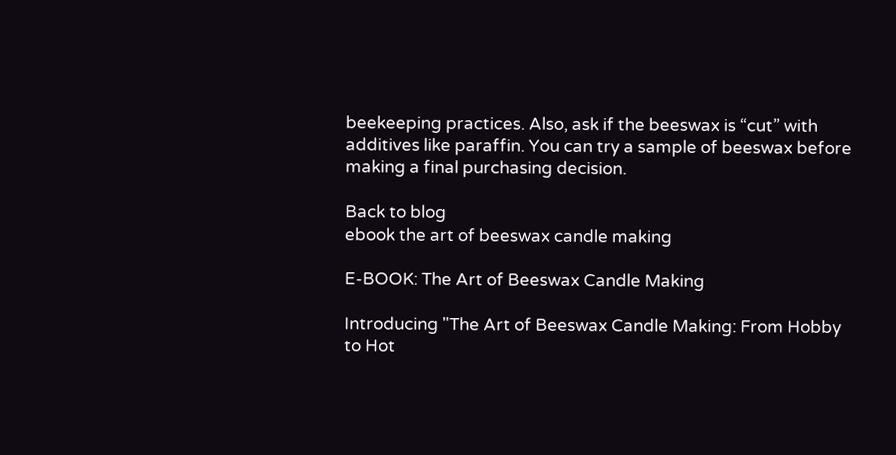beekeeping practices. Also, ask if the beeswax is “cut” with additives like paraffin. You can try a sample of beeswax before making a final purchasing decision.

Back to blog
ebook the art of beeswax candle making

E-BOOK: The Art of Beeswax Candle Making

Introducing "The Art of Beeswax Candle Making: From Hobby to Hot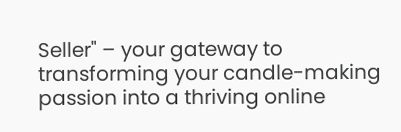Seller" – your gateway to transforming your candle-making passion into a thriving online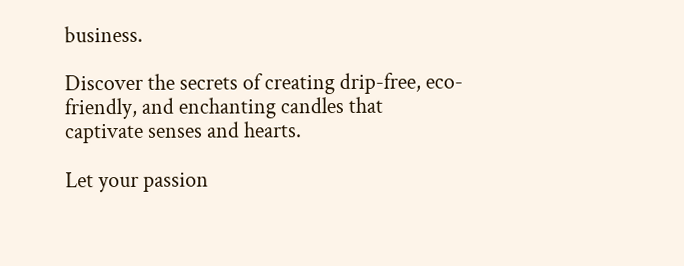business.

Discover the secrets of creating drip-free, eco-friendly, and enchanting candles that captivate senses and hearts.

Let your passion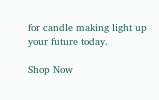for candle making light up your future today.

Shop Now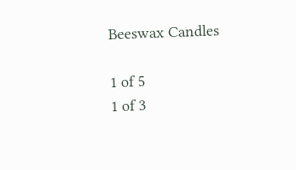Beeswax Candles

1 of 5
1 of 3